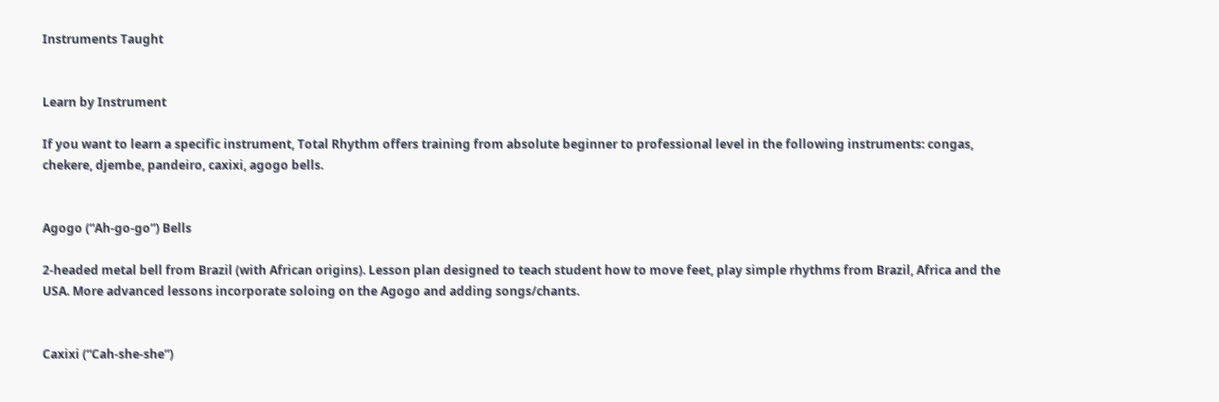Instruments Taught


Learn by Instrument

If you want to learn a specific instrument, Total Rhythm offers training from absolute beginner to professional level in the following instruments: congas, chekere, djembe, pandeiro, caxixi, agogo bells.


Agogo (“Ah-go-go”) Bells

2-headed metal bell from Brazil (with African origins). Lesson plan designed to teach student how to move feet, play simple rhythms from Brazil, Africa and the USA. More advanced lessons incorporate soloing on the Agogo and adding songs/chants.


Caxixi (“Cah-she-she”)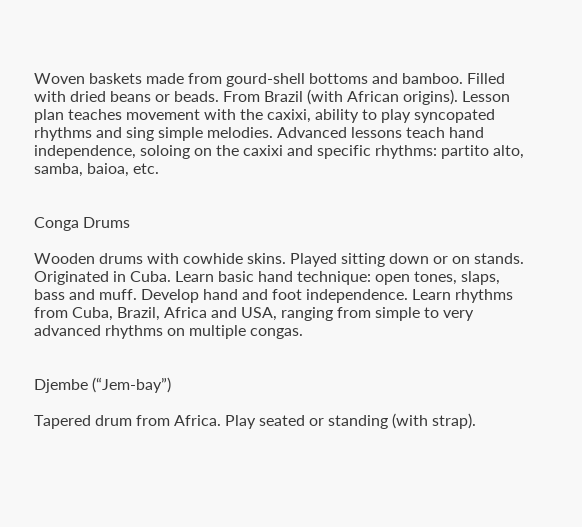Woven baskets made from gourd-shell bottoms and bamboo. Filled with dried beans or beads. From Brazil (with African origins). Lesson plan teaches movement with the caxixi, ability to play syncopated rhythms and sing simple melodies. Advanced lessons teach hand independence, soloing on the caxixi and specific rhythms: partito alto, samba, baioa, etc.


Conga Drums

Wooden drums with cowhide skins. Played sitting down or on stands. Originated in Cuba. Learn basic hand technique: open tones, slaps, bass and muff. Develop hand and foot independence. Learn rhythms from Cuba, Brazil, Africa and USA, ranging from simple to very advanced rhythms on multiple congas.


Djembe (“Jem-bay”)

Tapered drum from Africa. Play seated or standing (with strap).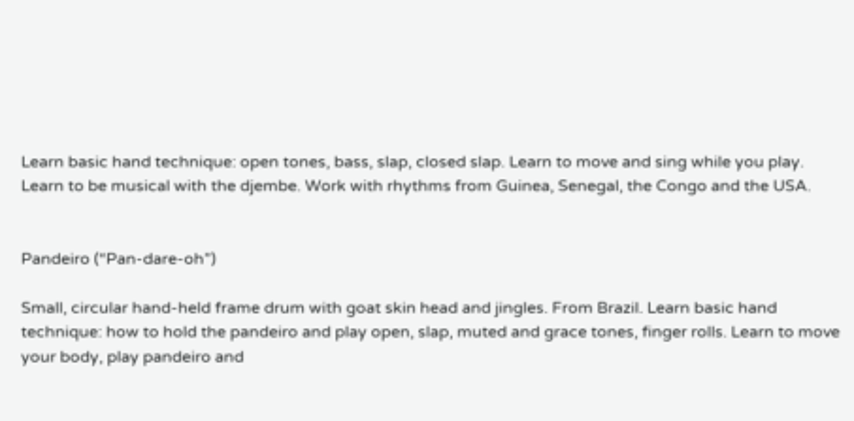Learn basic hand technique: open tones, bass, slap, closed slap. Learn to move and sing while you play. Learn to be musical with the djembe. Work with rhythms from Guinea, Senegal, the Congo and the USA.


Pandeiro (“Pan-dare-oh”)

Small, circular hand-held frame drum with goat skin head and jingles. From Brazil. Learn basic hand technique: how to hold the pandeiro and play open, slap, muted and grace tones, finger rolls. Learn to move your body, play pandeiro and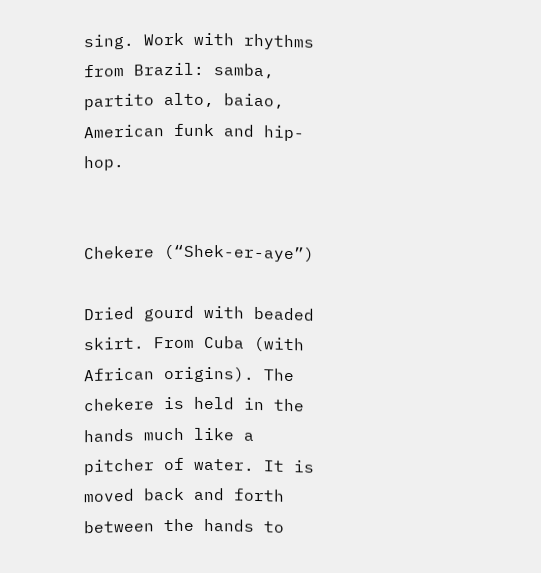sing. Work with rhythms from Brazil: samba, partito alto, baiao, American funk and hip-hop.


Chekere (“Shek-er-aye”)

Dried gourd with beaded skirt. From Cuba (with African origins). The chekere is held in the hands much like a pitcher of water. It is moved back and forth between the hands to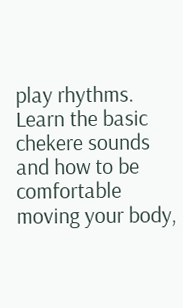play rhythms. Learn the basic chekere sounds and how to be comfortable moving your body,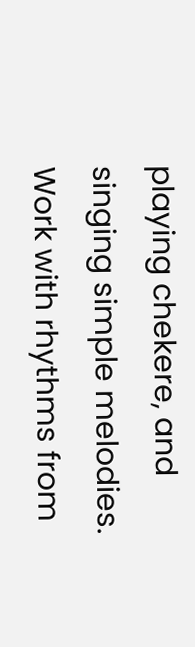playing chekere, and singing simple melodies. Work with rhythms from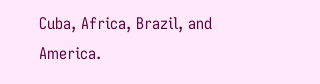Cuba, Africa, Brazil, and America.